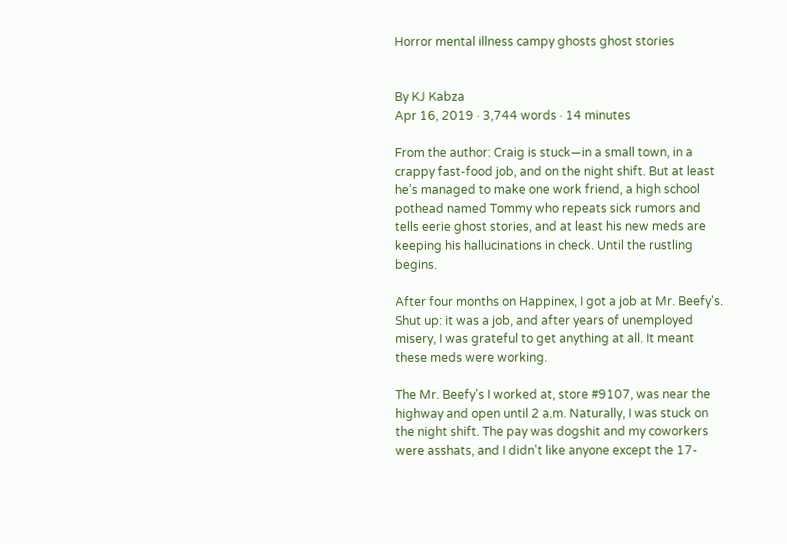Horror mental illness campy ghosts ghost stories


By KJ Kabza
Apr 16, 2019 · 3,744 words · 14 minutes

From the author: Craig is stuck—in a small town, in a crappy fast-food job, and on the night shift. But at least he’s managed to make one work friend, a high school pothead named Tommy who repeats sick rumors and tells eerie ghost stories, and at least his new meds are keeping his hallucinations in check. Until the rustling begins.

After four months on Happinex, I got a job at Mr. Beefy's. Shut up: it was a job, and after years of unemployed misery, I was grateful to get anything at all. It meant these meds were working.

The Mr. Beefy's I worked at, store #9107, was near the highway and open until 2 a.m. Naturally, I was stuck on the night shift. The pay was dogshit and my coworkers were asshats, and I didn't like anyone except the 17-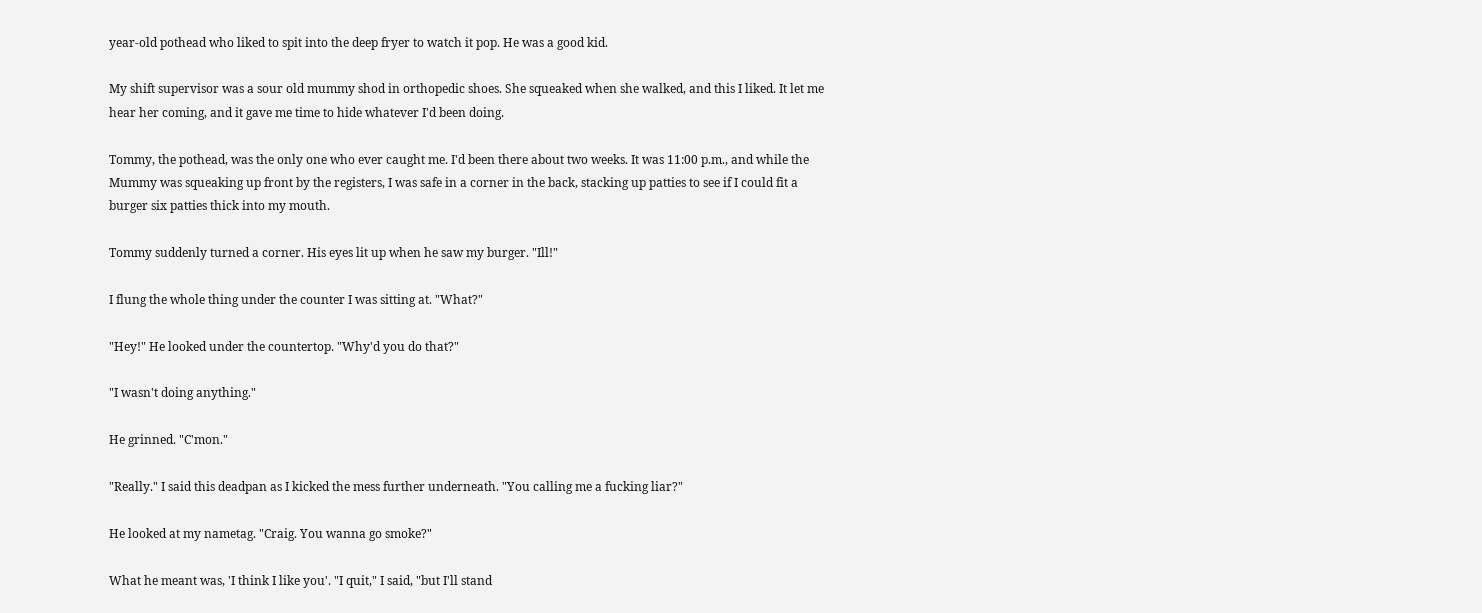year-old pothead who liked to spit into the deep fryer to watch it pop. He was a good kid.

My shift supervisor was a sour old mummy shod in orthopedic shoes. She squeaked when she walked, and this I liked. It let me hear her coming, and it gave me time to hide whatever I'd been doing.

Tommy, the pothead, was the only one who ever caught me. I'd been there about two weeks. It was 11:00 p.m., and while the Mummy was squeaking up front by the registers, I was safe in a corner in the back, stacking up patties to see if I could fit a burger six patties thick into my mouth.

Tommy suddenly turned a corner. His eyes lit up when he saw my burger. "Ill!"

I flung the whole thing under the counter I was sitting at. "What?"

"Hey!" He looked under the countertop. "Why'd you do that?"

"I wasn't doing anything."

He grinned. "C'mon."

"Really." I said this deadpan as I kicked the mess further underneath. "You calling me a fucking liar?"

He looked at my nametag. "Craig. You wanna go smoke?"

What he meant was, 'I think I like you'. "I quit," I said, "but I'll stand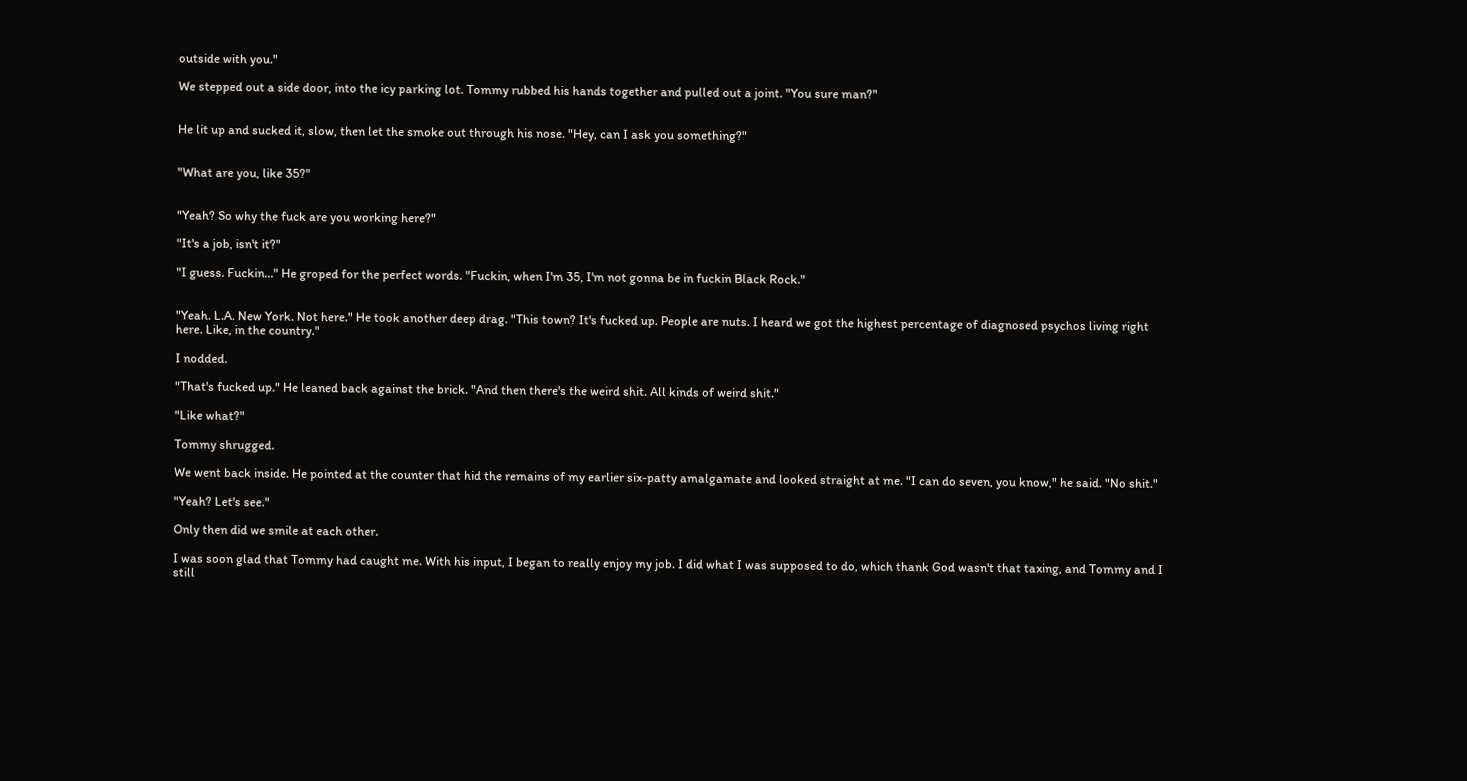outside with you."

We stepped out a side door, into the icy parking lot. Tommy rubbed his hands together and pulled out a joint. "You sure man?"


He lit up and sucked it, slow, then let the smoke out through his nose. "Hey, can I ask you something?"


"What are you, like 35?"


"Yeah? So why the fuck are you working here?"

"It's a job, isn't it?"

"I guess. Fuckin..." He groped for the perfect words. "Fuckin, when I'm 35, I'm not gonna be in fuckin Black Rock."


"Yeah. L.A. New York. Not here." He took another deep drag. "This town? It's fucked up. People are nuts. I heard we got the highest percentage of diagnosed psychos living right here. Like, in the country."

I nodded.

"That's fucked up." He leaned back against the brick. "And then there's the weird shit. All kinds of weird shit."

"Like what?"

Tommy shrugged.

We went back inside. He pointed at the counter that hid the remains of my earlier six-patty amalgamate and looked straight at me. "I can do seven, you know," he said. "No shit."

"Yeah? Let's see."

Only then did we smile at each other.

I was soon glad that Tommy had caught me. With his input, I began to really enjoy my job. I did what I was supposed to do, which thank God wasn't that taxing, and Tommy and I still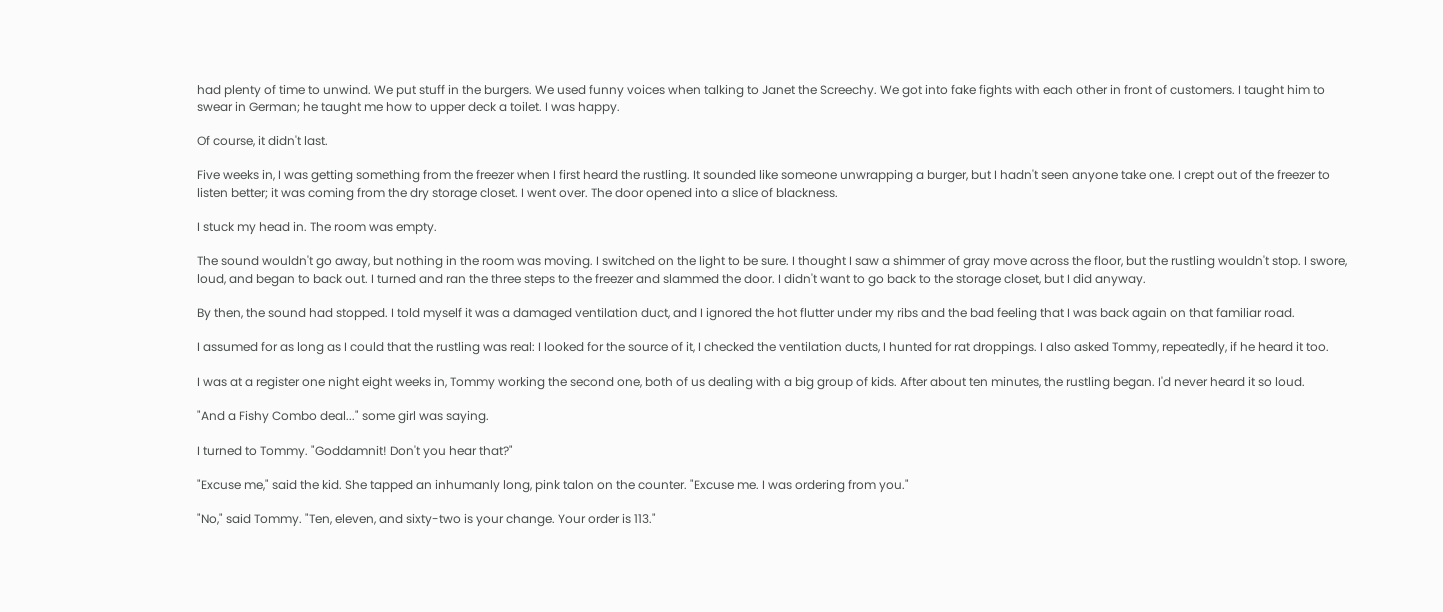had plenty of time to unwind. We put stuff in the burgers. We used funny voices when talking to Janet the Screechy. We got into fake fights with each other in front of customers. I taught him to swear in German; he taught me how to upper deck a toilet. I was happy.

Of course, it didn't last.

Five weeks in, I was getting something from the freezer when I first heard the rustling. It sounded like someone unwrapping a burger, but I hadn't seen anyone take one. I crept out of the freezer to listen better; it was coming from the dry storage closet. I went over. The door opened into a slice of blackness.

I stuck my head in. The room was empty.

The sound wouldn't go away, but nothing in the room was moving. I switched on the light to be sure. I thought I saw a shimmer of gray move across the floor, but the rustling wouldn't stop. I swore, loud, and began to back out. I turned and ran the three steps to the freezer and slammed the door. I didn't want to go back to the storage closet, but I did anyway.

By then, the sound had stopped. I told myself it was a damaged ventilation duct, and I ignored the hot flutter under my ribs and the bad feeling that I was back again on that familiar road.

I assumed for as long as I could that the rustling was real: I looked for the source of it, I checked the ventilation ducts, I hunted for rat droppings. I also asked Tommy, repeatedly, if he heard it too.

I was at a register one night eight weeks in, Tommy working the second one, both of us dealing with a big group of kids. After about ten minutes, the rustling began. I'd never heard it so loud.

"And a Fishy Combo deal..." some girl was saying.

I turned to Tommy. "Goddamnit! Don't you hear that?"

"Excuse me," said the kid. She tapped an inhumanly long, pink talon on the counter. "Excuse me. I was ordering from you."

"No," said Tommy. "Ten, eleven, and sixty-two is your change. Your order is 113."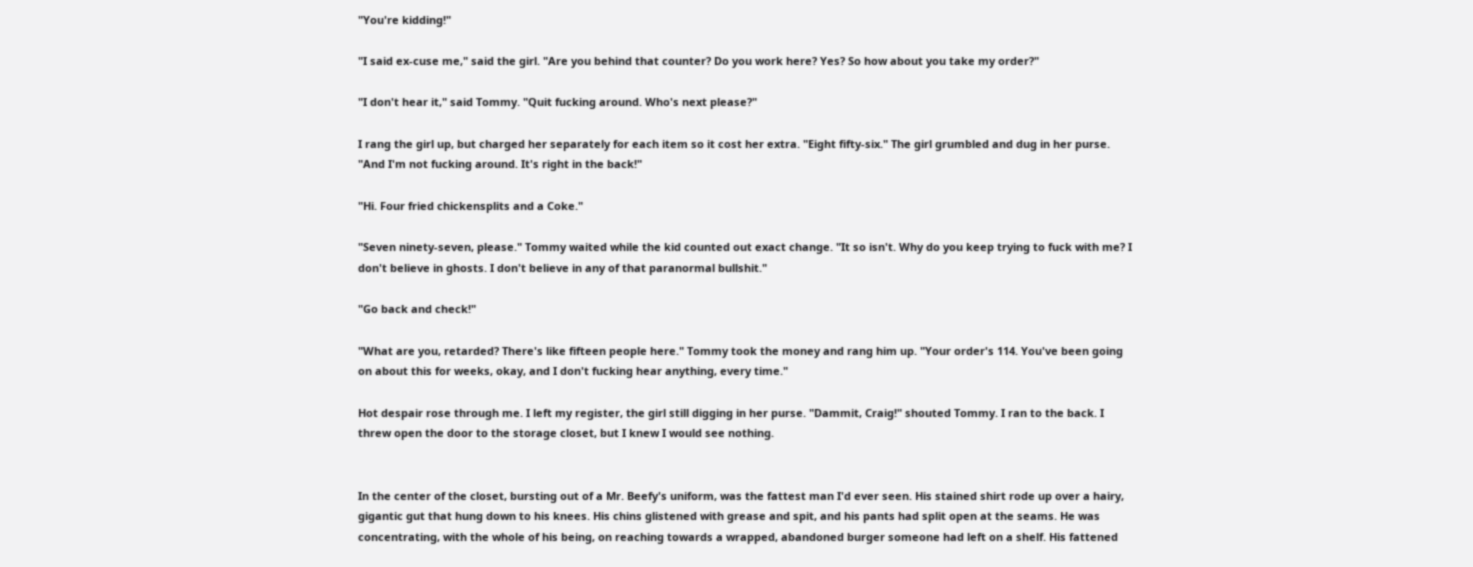"You're kidding!"

"I said ex-cuse me," said the girl. "Are you behind that counter? Do you work here? Yes? So how about you take my order?"

"I don't hear it," said Tommy. "Quit fucking around. Who's next please?"

I rang the girl up, but charged her separately for each item so it cost her extra. "Eight fifty-six." The girl grumbled and dug in her purse. "And I'm not fucking around. It's right in the back!"

"Hi. Four fried chickensplits and a Coke."

"Seven ninety-seven, please." Tommy waited while the kid counted out exact change. "It so isn't. Why do you keep trying to fuck with me? I don't believe in ghosts. I don't believe in any of that paranormal bullshit."

"Go back and check!"

"What are you, retarded? There's like fifteen people here." Tommy took the money and rang him up. "Your order's 114. You've been going on about this for weeks, okay, and I don't fucking hear anything, every time."

Hot despair rose through me. I left my register, the girl still digging in her purse. "Dammit, Craig!" shouted Tommy. I ran to the back. I threw open the door to the storage closet, but I knew I would see nothing.


In the center of the closet, bursting out of a Mr. Beefy's uniform, was the fattest man I'd ever seen. His stained shirt rode up over a hairy, gigantic gut that hung down to his knees. His chins glistened with grease and spit, and his pants had split open at the seams. He was concentrating, with the whole of his being, on reaching towards a wrapped, abandoned burger someone had left on a shelf. His fattened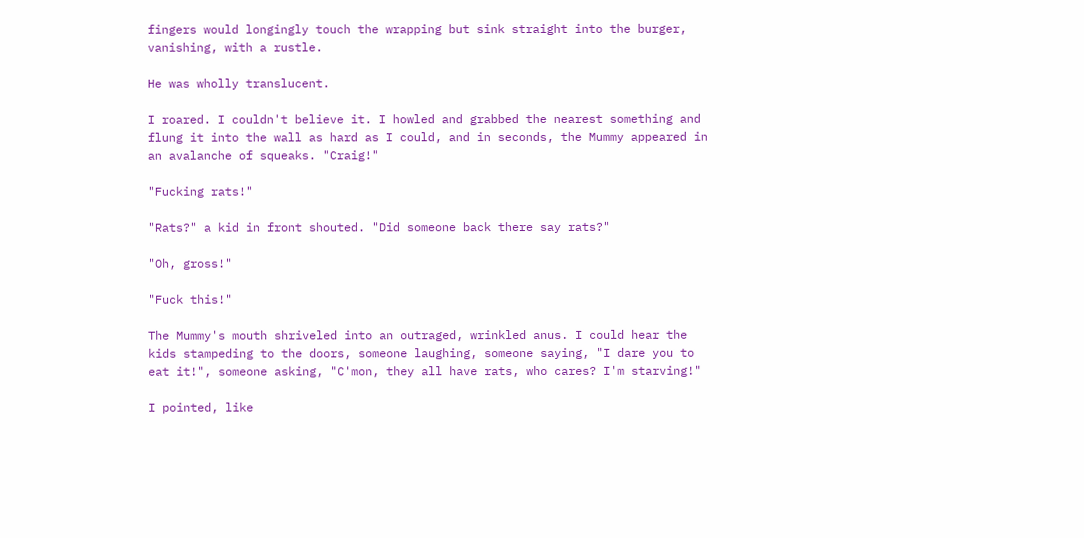fingers would longingly touch the wrapping but sink straight into the burger, vanishing, with a rustle.

He was wholly translucent.

I roared. I couldn't believe it. I howled and grabbed the nearest something and flung it into the wall as hard as I could, and in seconds, the Mummy appeared in an avalanche of squeaks. "Craig!"

"Fucking rats!"

"Rats?" a kid in front shouted. "Did someone back there say rats?"

"Oh, gross!"

"Fuck this!"

The Mummy's mouth shriveled into an outraged, wrinkled anus. I could hear the kids stampeding to the doors, someone laughing, someone saying, "I dare you to eat it!", someone asking, "C'mon, they all have rats, who cares? I'm starving!"

I pointed, like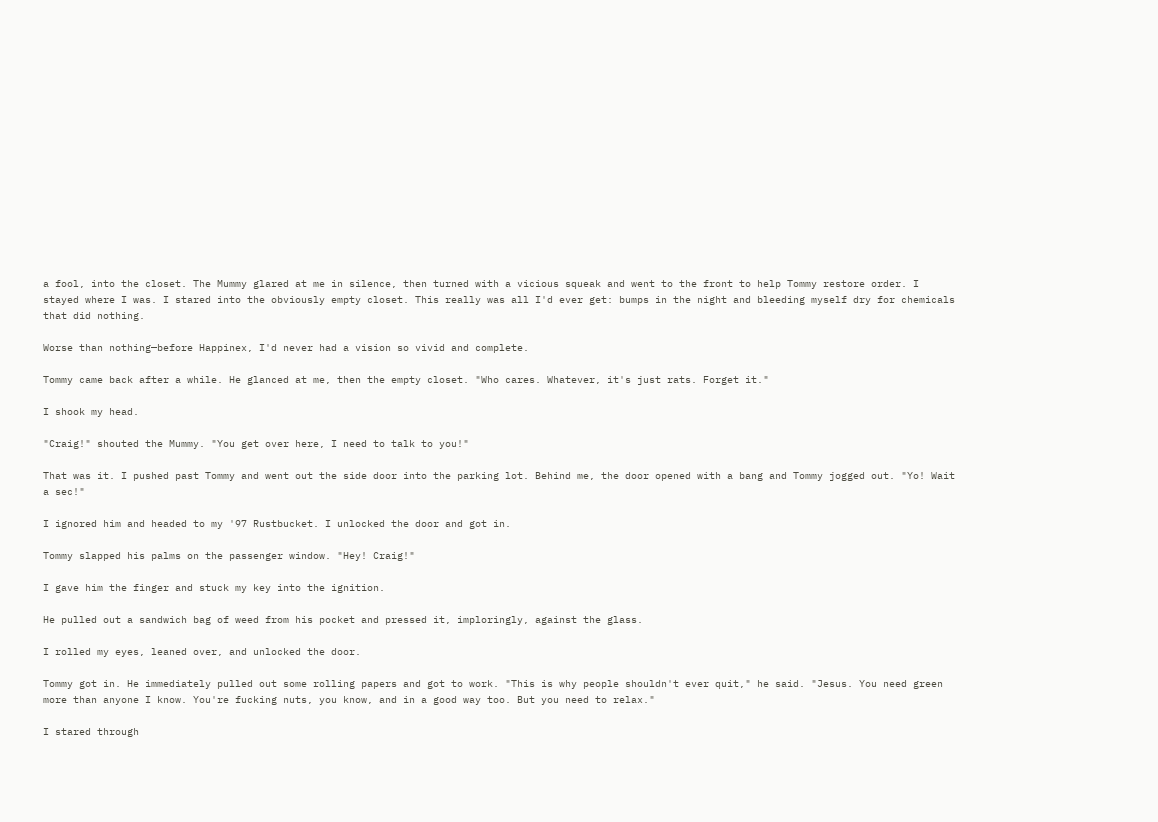a fool, into the closet. The Mummy glared at me in silence, then turned with a vicious squeak and went to the front to help Tommy restore order. I stayed where I was. I stared into the obviously empty closet. This really was all I'd ever get: bumps in the night and bleeding myself dry for chemicals that did nothing.

Worse than nothing—before Happinex, I'd never had a vision so vivid and complete.

Tommy came back after a while. He glanced at me, then the empty closet. "Who cares. Whatever, it's just rats. Forget it."

I shook my head.

"Craig!" shouted the Mummy. "You get over here, I need to talk to you!"

That was it. I pushed past Tommy and went out the side door into the parking lot. Behind me, the door opened with a bang and Tommy jogged out. "Yo! Wait a sec!"

I ignored him and headed to my '97 Rustbucket. I unlocked the door and got in.

Tommy slapped his palms on the passenger window. "Hey! Craig!"

I gave him the finger and stuck my key into the ignition.

He pulled out a sandwich bag of weed from his pocket and pressed it, imploringly, against the glass.

I rolled my eyes, leaned over, and unlocked the door.

Tommy got in. He immediately pulled out some rolling papers and got to work. "This is why people shouldn't ever quit," he said. "Jesus. You need green more than anyone I know. You're fucking nuts, you know, and in a good way too. But you need to relax."

I stared through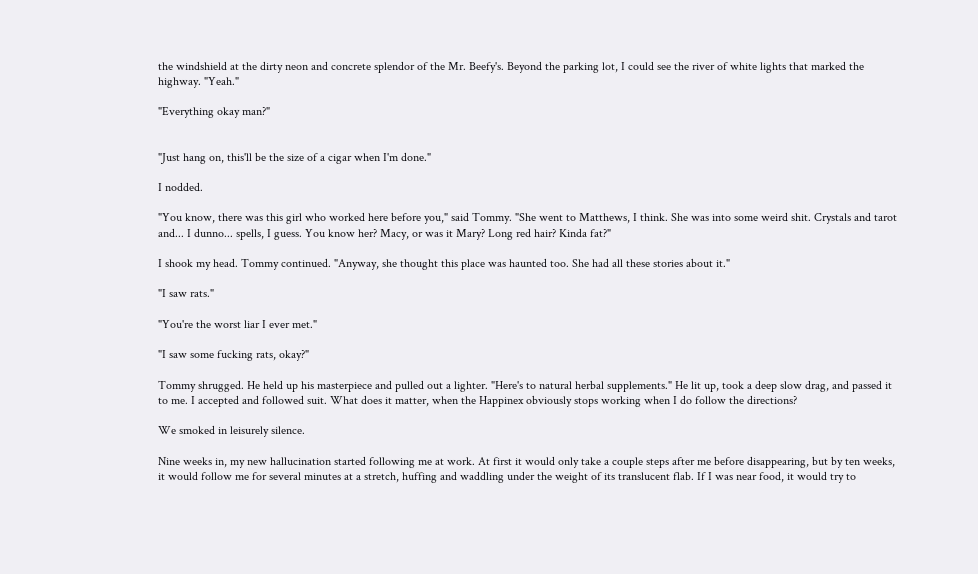the windshield at the dirty neon and concrete splendor of the Mr. Beefy's. Beyond the parking lot, I could see the river of white lights that marked the highway. "Yeah."

"Everything okay man?"


"Just hang on, this'll be the size of a cigar when I'm done."

I nodded.

"You know, there was this girl who worked here before you," said Tommy. "She went to Matthews, I think. She was into some weird shit. Crystals and tarot and... I dunno... spells, I guess. You know her? Macy, or was it Mary? Long red hair? Kinda fat?"

I shook my head. Tommy continued. "Anyway, she thought this place was haunted too. She had all these stories about it."

"I saw rats."

"You're the worst liar I ever met."

"I saw some fucking rats, okay?"

Tommy shrugged. He held up his masterpiece and pulled out a lighter. "Here's to natural herbal supplements." He lit up, took a deep slow drag, and passed it to me. I accepted and followed suit. What does it matter, when the Happinex obviously stops working when I do follow the directions?

We smoked in leisurely silence.

Nine weeks in, my new hallucination started following me at work. At first it would only take a couple steps after me before disappearing, but by ten weeks, it would follow me for several minutes at a stretch, huffing and waddling under the weight of its translucent flab. If I was near food, it would try to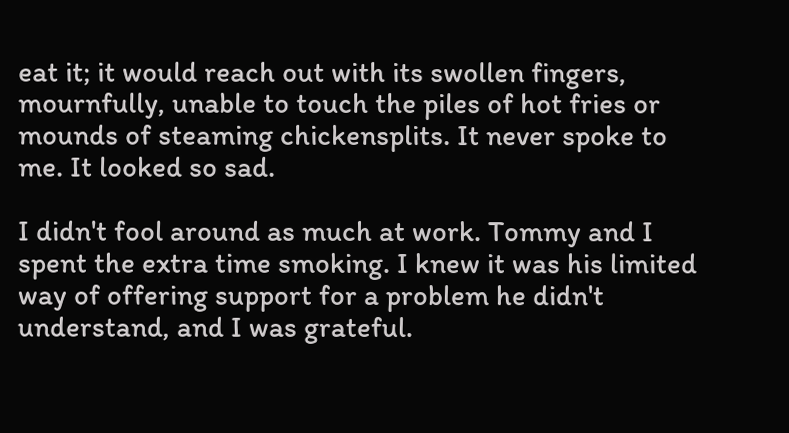eat it; it would reach out with its swollen fingers, mournfully, unable to touch the piles of hot fries or mounds of steaming chickensplits. It never spoke to me. It looked so sad.

I didn't fool around as much at work. Tommy and I spent the extra time smoking. I knew it was his limited way of offering support for a problem he didn't understand, and I was grateful.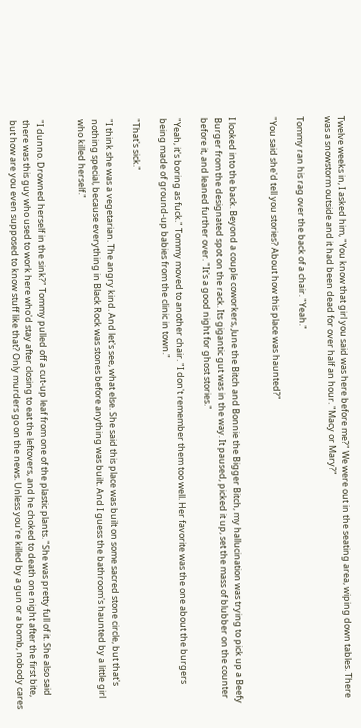Twelve weeks in, I asked him, "You know that girl you said was here before me?" We were out in the seating area, wiping down tables. There was a snowstorm outside and it had been dead for over half an hour. "Macy or Mary?"

Tommy ran his rag over the back of a chair. "Yeah."

"You said she'd tell you stories? About how this place was haunted?"


I looked into the back. Beyond a couple coworkers, June the Bitch and Bonnie the Bigger Bitch, my hallucination was trying to pick up a Beefy Burger from the designated spot on the rack. Its gigantic gut was in the way. It paused, picked it up, set the mass of blubber on the counter before it, and leaned further over. "It's a good night for ghost stories."

"Yeah, it's boring as fuck." Tommy moved to another chair. "I don't remember them too well. Her favorite was the one about the burgers being made of ground-up babies from the clinic in town."

"That's sick."

"I think she was a vegetarian. The angry kind. And let's see, what else. She said this place was built on some sacred stone circle, but that's nothing special, because everything in Black Rock was stones before anything was built. And I guess the bathroom's haunted by a little girl who killed herself."


"I dunno. Drowned herself in the sink?" Tommy pulled off a cut-up leaf from one of the plastic plants. "She was pretty full of it. She also said there was this guy who used to work here who'd stay after closing to eat the leftovers, and he choked to death one night after the first bite, but how are you even supposed to know stuff like that? Only murders go on the news. Unless you're killed by a gun or a bomb, nobody cares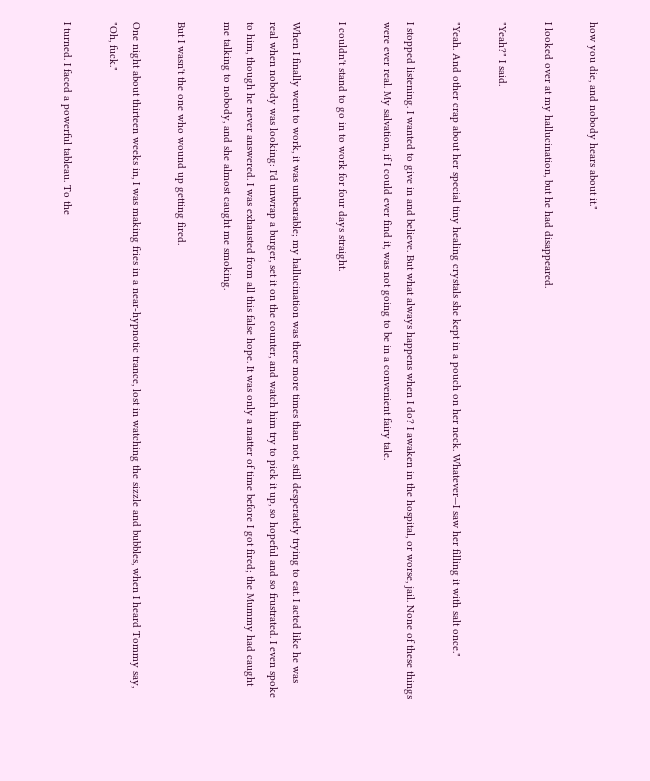how you die, and nobody hears about it."

I looked over at my hallucination, but he had disappeared.

"Yeah?" I said.

"Yeah. And other crap about her special tiny healing crystals she kept in a pouch on her neck. Whatever—I saw her filling it with salt once."

I stopped listening. I wanted to give in and believe. But what always happens when I do? I awaken in the hospital, or worse, jail. None of these things were ever real. My salvation, if I could ever find it, was not going to be in a convenient fairy tale.

I couldn't stand to go in to work for four days straight.

When I finally went to work, it was unbearable; my hallucination was there more times than not, still desperately trying to eat. I acted like he was real when nobody was looking: I'd unwrap a burger, set it on the counter, and watch him try to pick it up, so hopeful and so frustrated. I even spoke to him, though he never answered. I was exhausted from all this false hope. It was only a matter of time before I got fired; the Mummy had caught me talking to nobody, and she almost caught me smoking.

But I wasn't the one who wound up getting fired.

One night about thirteen weeks in, I was making fries in a near-hypnotic trance, lost in watching the sizzle and bubbles, when I heard Tommy say, "Oh, fuck."

I turned. I faced a powerful tableau. To the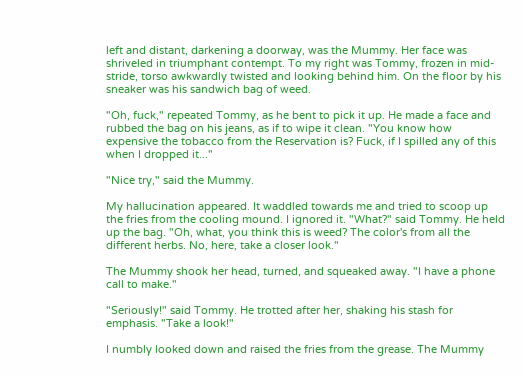left and distant, darkening a doorway, was the Mummy. Her face was shriveled in triumphant contempt. To my right was Tommy, frozen in mid-stride, torso awkwardly twisted and looking behind him. On the floor by his sneaker was his sandwich bag of weed.

"Oh, fuck," repeated Tommy, as he bent to pick it up. He made a face and rubbed the bag on his jeans, as if to wipe it clean. "You know how expensive the tobacco from the Reservation is? Fuck, if I spilled any of this when I dropped it..."

"Nice try," said the Mummy.

My hallucination appeared. It waddled towards me and tried to scoop up the fries from the cooling mound. I ignored it. "What?" said Tommy. He held up the bag. "Oh, what, you think this is weed? The color's from all the different herbs. No, here, take a closer look."

The Mummy shook her head, turned, and squeaked away. "I have a phone call to make."

"Seriously!" said Tommy. He trotted after her, shaking his stash for emphasis. "Take a look!"

I numbly looked down and raised the fries from the grease. The Mummy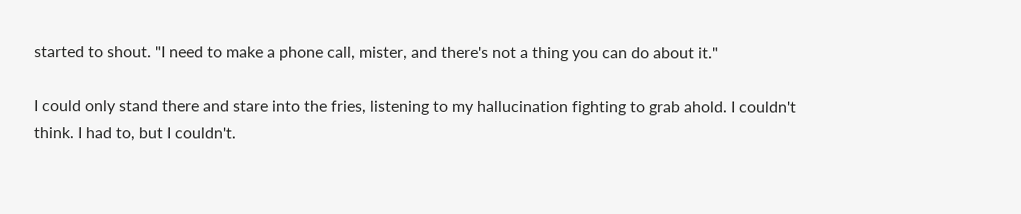started to shout. "I need to make a phone call, mister, and there's not a thing you can do about it."

I could only stand there and stare into the fries, listening to my hallucination fighting to grab ahold. I couldn't think. I had to, but I couldn't.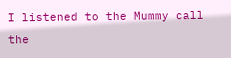I listened to the Mummy call the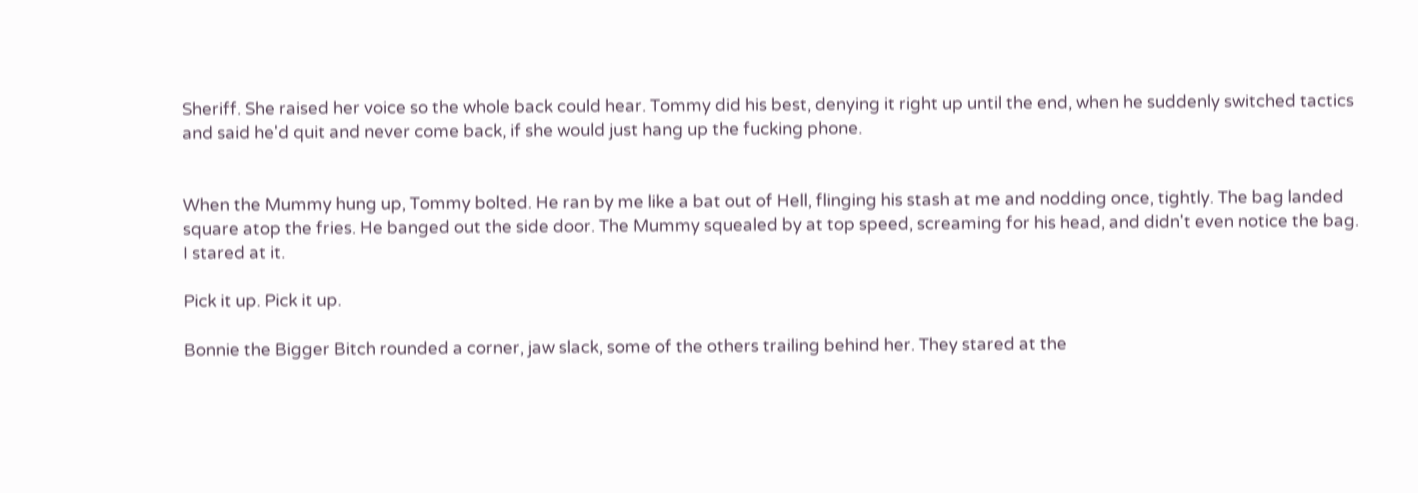Sheriff. She raised her voice so the whole back could hear. Tommy did his best, denying it right up until the end, when he suddenly switched tactics and said he'd quit and never come back, if she would just hang up the fucking phone.


When the Mummy hung up, Tommy bolted. He ran by me like a bat out of Hell, flinging his stash at me and nodding once, tightly. The bag landed square atop the fries. He banged out the side door. The Mummy squealed by at top speed, screaming for his head, and didn't even notice the bag. I stared at it.

Pick it up. Pick it up.

Bonnie the Bigger Bitch rounded a corner, jaw slack, some of the others trailing behind her. They stared at the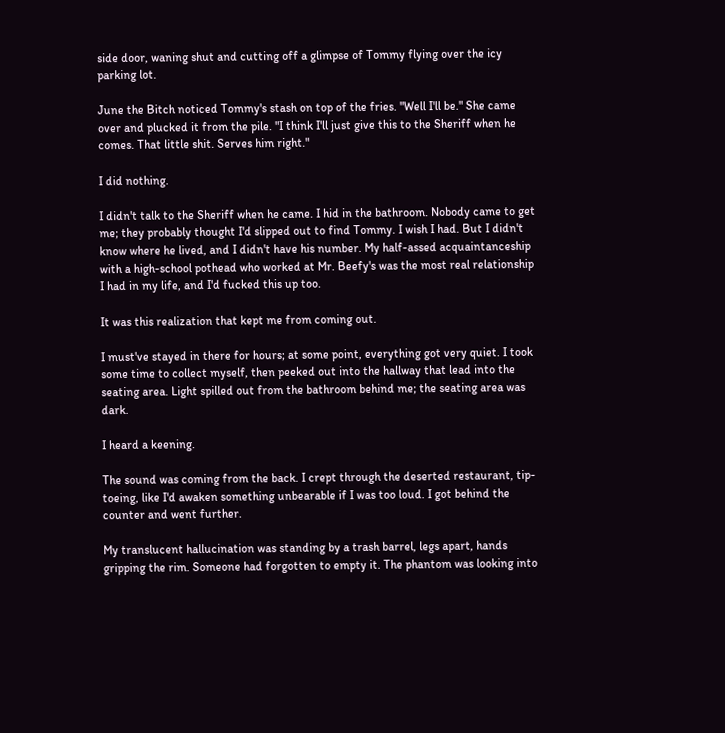side door, waning shut and cutting off a glimpse of Tommy flying over the icy parking lot.

June the Bitch noticed Tommy's stash on top of the fries. "Well I'll be." She came over and plucked it from the pile. "I think I'll just give this to the Sheriff when he comes. That little shit. Serves him right."

I did nothing.

I didn't talk to the Sheriff when he came. I hid in the bathroom. Nobody came to get me; they probably thought I'd slipped out to find Tommy. I wish I had. But I didn't know where he lived, and I didn't have his number. My half-assed acquaintanceship with a high-school pothead who worked at Mr. Beefy's was the most real relationship I had in my life, and I'd fucked this up too.

It was this realization that kept me from coming out.

I must've stayed in there for hours; at some point, everything got very quiet. I took some time to collect myself, then peeked out into the hallway that lead into the seating area. Light spilled out from the bathroom behind me; the seating area was dark.

I heard a keening.

The sound was coming from the back. I crept through the deserted restaurant, tip-toeing, like I'd awaken something unbearable if I was too loud. I got behind the counter and went further.

My translucent hallucination was standing by a trash barrel, legs apart, hands gripping the rim. Someone had forgotten to empty it. The phantom was looking into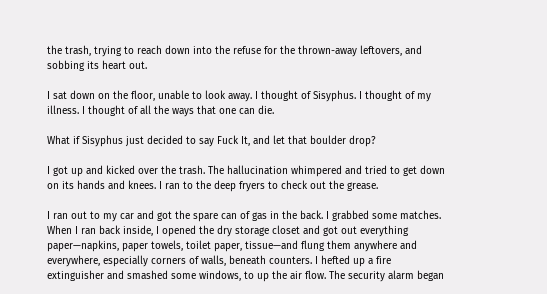the trash, trying to reach down into the refuse for the thrown-away leftovers, and sobbing its heart out.

I sat down on the floor, unable to look away. I thought of Sisyphus. I thought of my illness. I thought of all the ways that one can die.

What if Sisyphus just decided to say Fuck It, and let that boulder drop?

I got up and kicked over the trash. The hallucination whimpered and tried to get down on its hands and knees. I ran to the deep fryers to check out the grease.

I ran out to my car and got the spare can of gas in the back. I grabbed some matches. When I ran back inside, I opened the dry storage closet and got out everything paper—napkins, paper towels, toilet paper, tissue—and flung them anywhere and everywhere, especially corners of walls, beneath counters. I hefted up a fire extinguisher and smashed some windows, to up the air flow. The security alarm began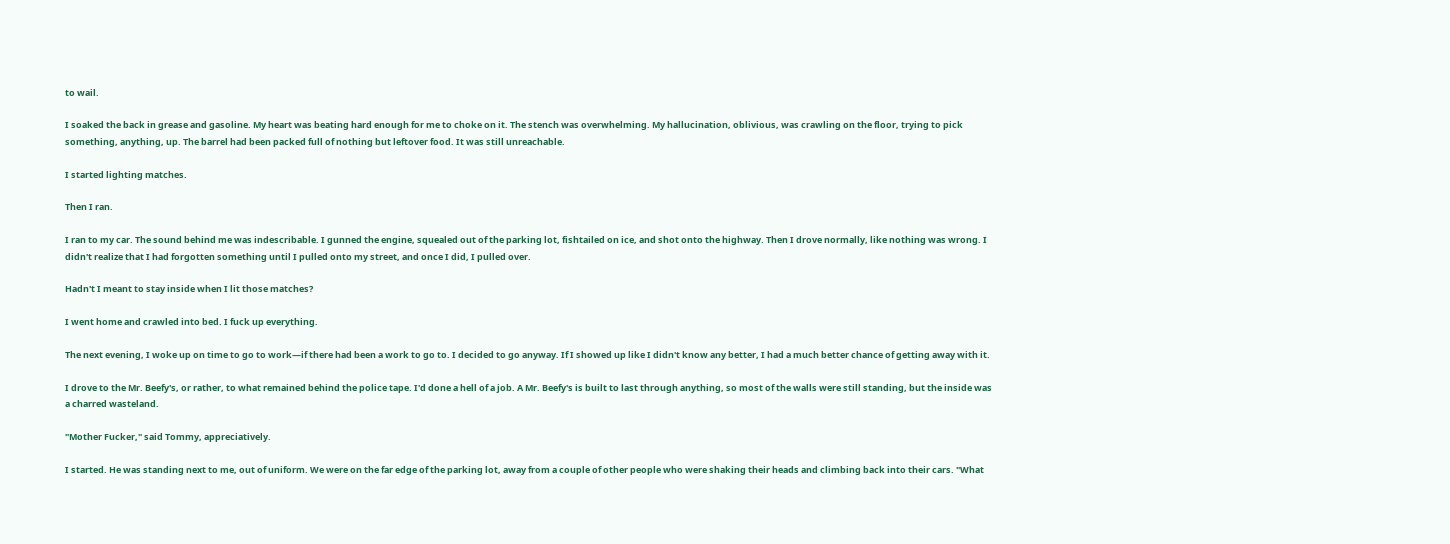to wail.

I soaked the back in grease and gasoline. My heart was beating hard enough for me to choke on it. The stench was overwhelming. My hallucination, oblivious, was crawling on the floor, trying to pick something, anything, up. The barrel had been packed full of nothing but leftover food. It was still unreachable.

I started lighting matches.

Then I ran.

I ran to my car. The sound behind me was indescribable. I gunned the engine, squealed out of the parking lot, fishtailed on ice, and shot onto the highway. Then I drove normally, like nothing was wrong. I didn't realize that I had forgotten something until I pulled onto my street, and once I did, I pulled over.

Hadn't I meant to stay inside when I lit those matches?

I went home and crawled into bed. I fuck up everything.

The next evening, I woke up on time to go to work—if there had been a work to go to. I decided to go anyway. If I showed up like I didn't know any better, I had a much better chance of getting away with it.

I drove to the Mr. Beefy's, or rather, to what remained behind the police tape. I'd done a hell of a job. A Mr. Beefy's is built to last through anything, so most of the walls were still standing, but the inside was a charred wasteland.

"Mother Fucker," said Tommy, appreciatively.

I started. He was standing next to me, out of uniform. We were on the far edge of the parking lot, away from a couple of other people who were shaking their heads and climbing back into their cars. "What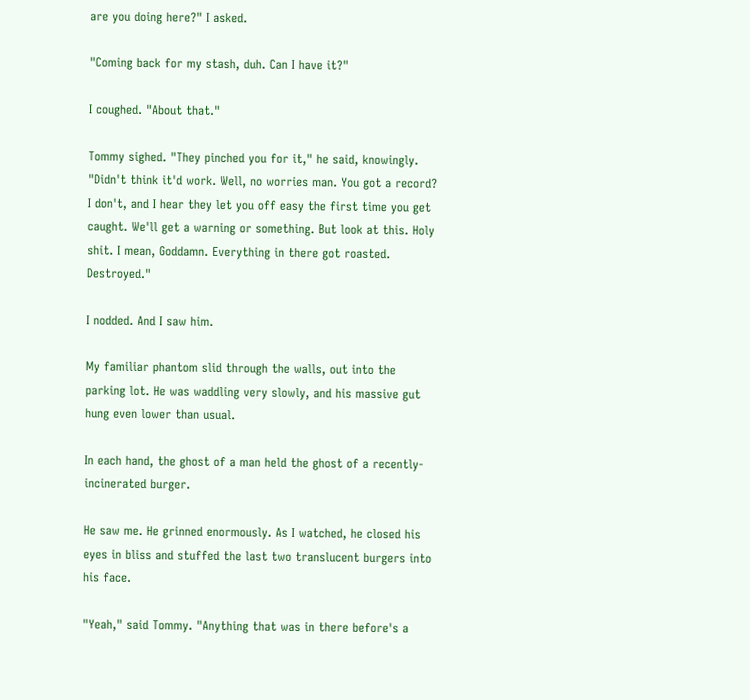are you doing here?" I asked.

"Coming back for my stash, duh. Can I have it?"

I coughed. "About that."

Tommy sighed. "They pinched you for it," he said, knowingly. "Didn't think it'd work. Well, no worries man. You got a record? I don't, and I hear they let you off easy the first time you get caught. We'll get a warning or something. But look at this. Holy shit. I mean, Goddamn. Everything in there got roasted. Destroyed."

I nodded. And I saw him.

My familiar phantom slid through the walls, out into the parking lot. He was waddling very slowly, and his massive gut hung even lower than usual.

In each hand, the ghost of a man held the ghost of a recently-incinerated burger.

He saw me. He grinned enormously. As I watched, he closed his eyes in bliss and stuffed the last two translucent burgers into his face.

"Yeah," said Tommy. "Anything that was in there before's a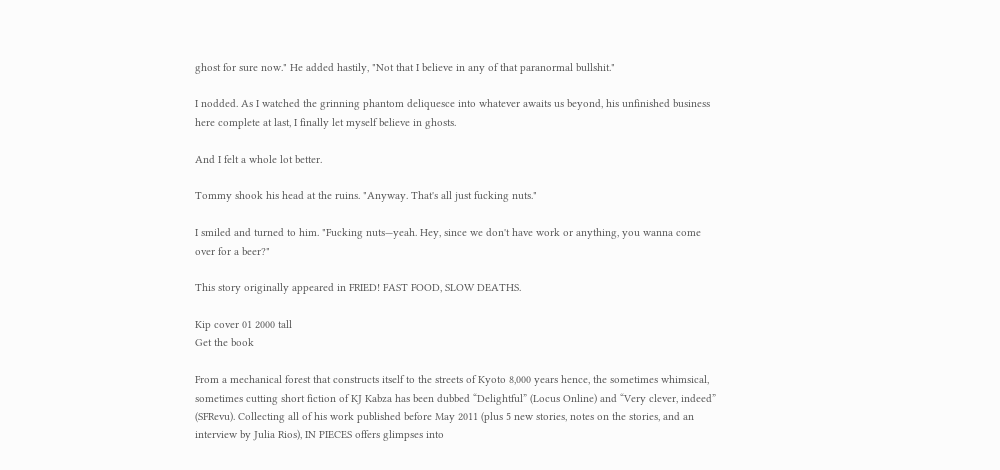ghost for sure now." He added hastily, "Not that I believe in any of that paranormal bullshit."

I nodded. As I watched the grinning phantom deliquesce into whatever awaits us beyond, his unfinished business here complete at last, I finally let myself believe in ghosts.

And I felt a whole lot better.

Tommy shook his head at the ruins. "Anyway. That's all just fucking nuts."

I smiled and turned to him. "Fucking nuts—yeah. Hey, since we don't have work or anything, you wanna come over for a beer?"

This story originally appeared in FRIED! FAST FOOD, SLOW DEATHS.

Kip cover 01 2000 tall
Get the book

From a mechanical forest that constructs itself to the streets of Kyoto 8,000 years hence, the sometimes whimsical, sometimes cutting short fiction of KJ Kabza has been dubbed “Delightful” (Locus Online) and “Very clever, indeed” (SFRevu). Collecting all of his work published before May 2011 (plus 5 new stories, notes on the stories, and an interview by Julia Rios), IN PIECES offers glimpses into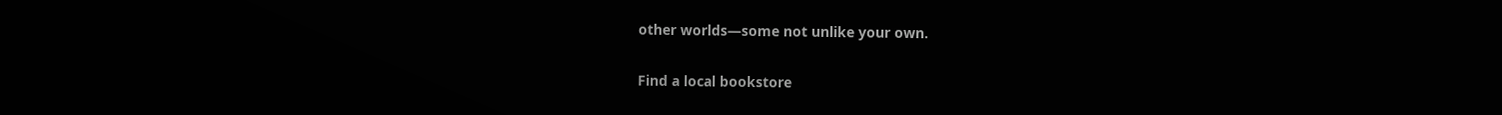other worlds—some not unlike your own.

Find a local bookstore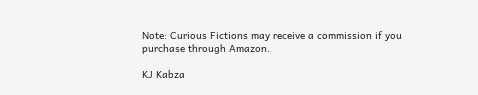Note: Curious Fictions may receive a commission if you purchase through Amazon.

KJ Kabza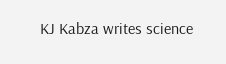KJ Kabza writes science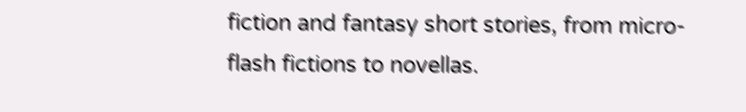fiction and fantasy short stories, from micro-flash fictions to novellas.